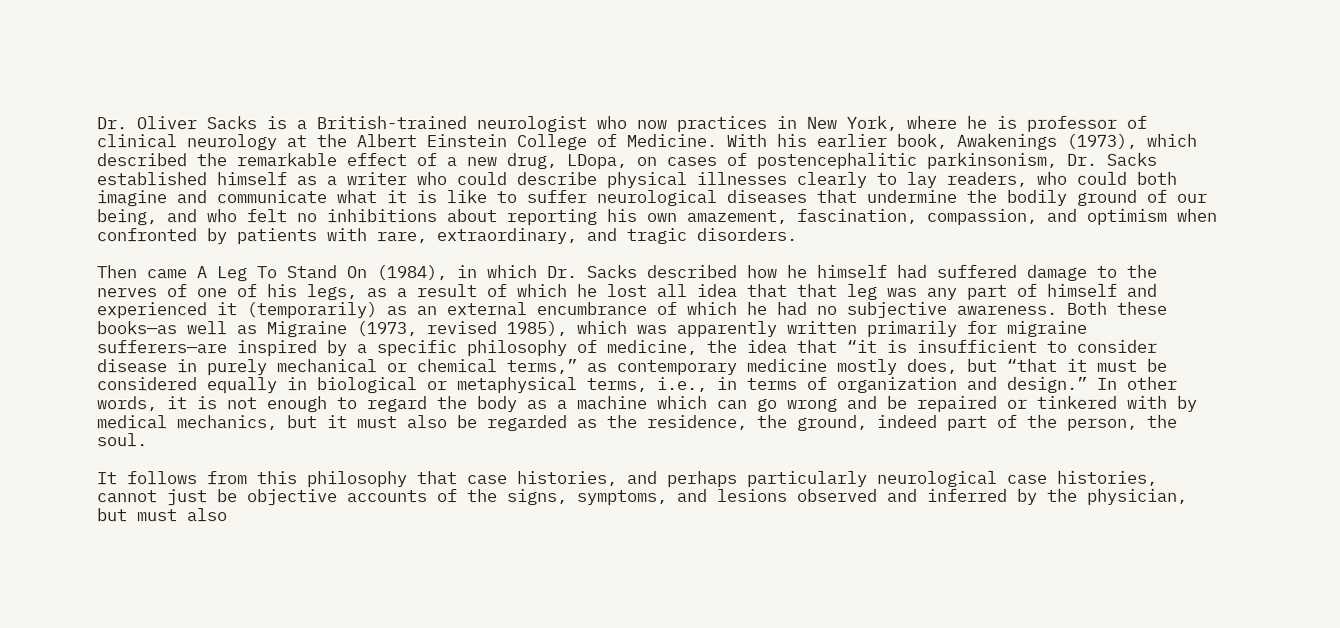Dr. Oliver Sacks is a British-trained neurologist who now practices in New York, where he is professor of clinical neurology at the Albert Einstein College of Medicine. With his earlier book, Awakenings (1973), which described the remarkable effect of a new drug, LDopa, on cases of postencephalitic parkinsonism, Dr. Sacks established himself as a writer who could describe physical illnesses clearly to lay readers, who could both imagine and communicate what it is like to suffer neurological diseases that undermine the bodily ground of our being, and who felt no inhibitions about reporting his own amazement, fascination, compassion, and optimism when confronted by patients with rare, extraordinary, and tragic disorders.

Then came A Leg To Stand On (1984), in which Dr. Sacks described how he himself had suffered damage to the nerves of one of his legs, as a result of which he lost all idea that that leg was any part of himself and experienced it (temporarily) as an external encumbrance of which he had no subjective awareness. Both these books—as well as Migraine (1973, revised 1985), which was apparently written primarily for migraine sufferers—are inspired by a specific philosophy of medicine, the idea that “it is insufficient to consider disease in purely mechanical or chemical terms,” as contemporary medicine mostly does, but “that it must be considered equally in biological or metaphysical terms, i.e., in terms of organization and design.” In other words, it is not enough to regard the body as a machine which can go wrong and be repaired or tinkered with by medical mechanics, but it must also be regarded as the residence, the ground, indeed part of the person, the soul.

It follows from this philosophy that case histories, and perhaps particularly neurological case histories, cannot just be objective accounts of the signs, symptoms, and lesions observed and inferred by the physician, but must also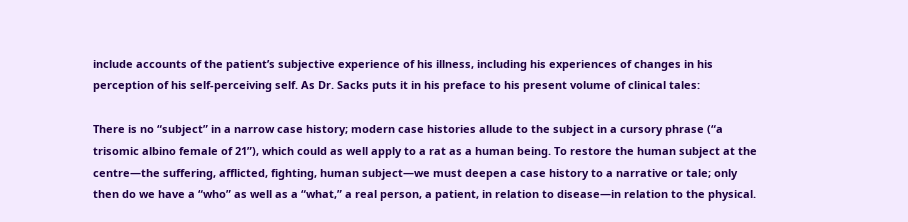include accounts of the patient’s subjective experience of his illness, including his experiences of changes in his perception of his self-perceiving self. As Dr. Sacks puts it in his preface to his present volume of clinical tales:

There is no “subject” in a narrow case history; modern case histories allude to the subject in a cursory phrase (“a trisomic albino female of 21”), which could as well apply to a rat as a human being. To restore the human subject at the centre—the suffering, afflicted, fighting, human subject—we must deepen a case history to a narrative or tale; only then do we have a “who” as well as a “what,” a real person, a patient, in relation to disease—in relation to the physical.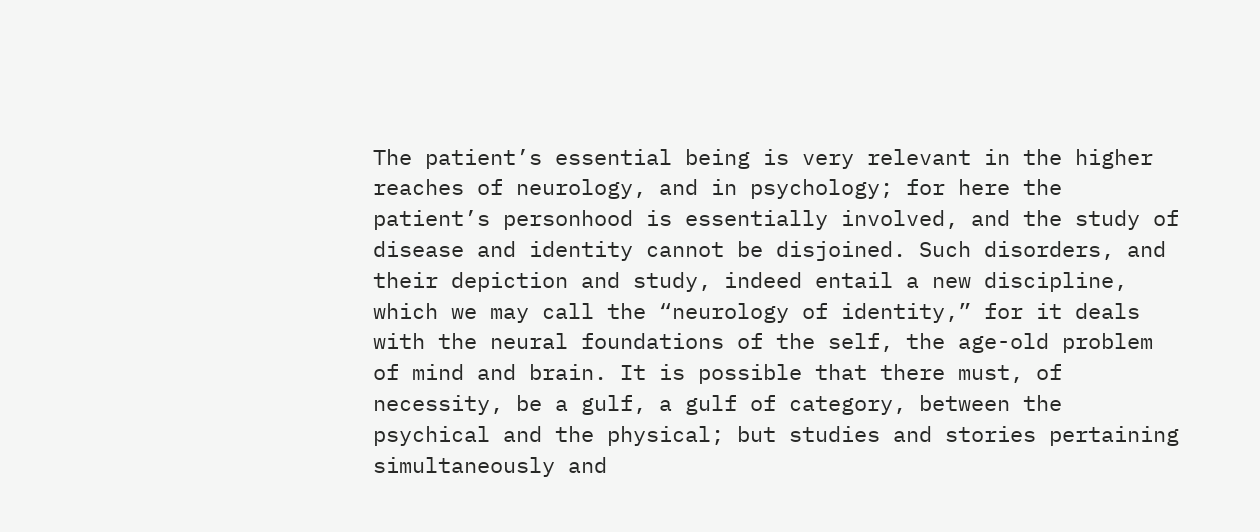The patient’s essential being is very relevant in the higher reaches of neurology, and in psychology; for here the patient’s personhood is essentially involved, and the study of disease and identity cannot be disjoined. Such disorders, and their depiction and study, indeed entail a new discipline, which we may call the “neurology of identity,” for it deals with the neural foundations of the self, the age-old problem of mind and brain. It is possible that there must, of necessity, be a gulf, a gulf of category, between the psychical and the physical; but studies and stories pertaining simultaneously and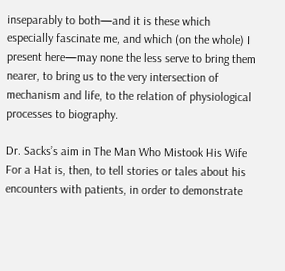inseparably to both—and it is these which especially fascinate me, and which (on the whole) I present here—may none the less serve to bring them nearer, to bring us to the very intersection of mechanism and life, to the relation of physiological processes to biography.

Dr. Sacks’s aim in The Man Who Mistook His Wife For a Hat is, then, to tell stories or tales about his encounters with patients, in order to demonstrate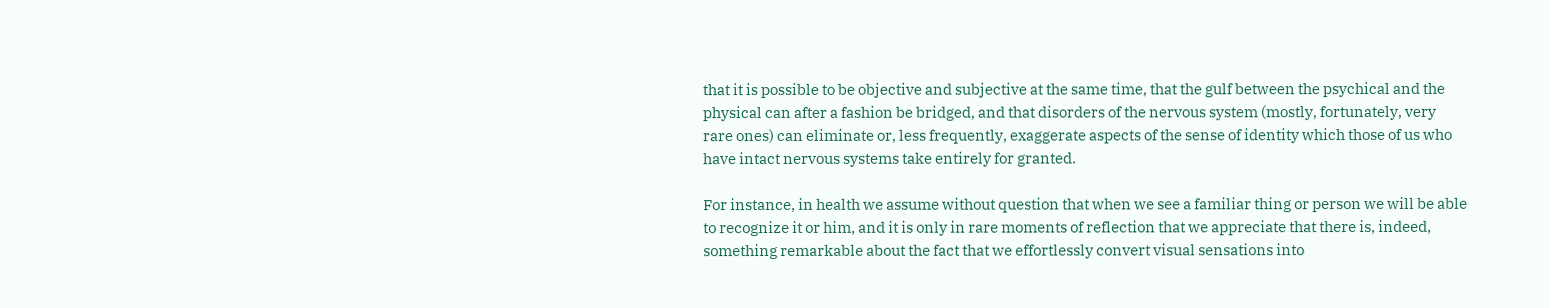that it is possible to be objective and subjective at the same time, that the gulf between the psychical and the physical can after a fashion be bridged, and that disorders of the nervous system (mostly, fortunately, very rare ones) can eliminate or, less frequently, exaggerate aspects of the sense of identity which those of us who have intact nervous systems take entirely for granted.

For instance, in health we assume without question that when we see a familiar thing or person we will be able to recognize it or him, and it is only in rare moments of reflection that we appreciate that there is, indeed, something remarkable about the fact that we effortlessly convert visual sensations into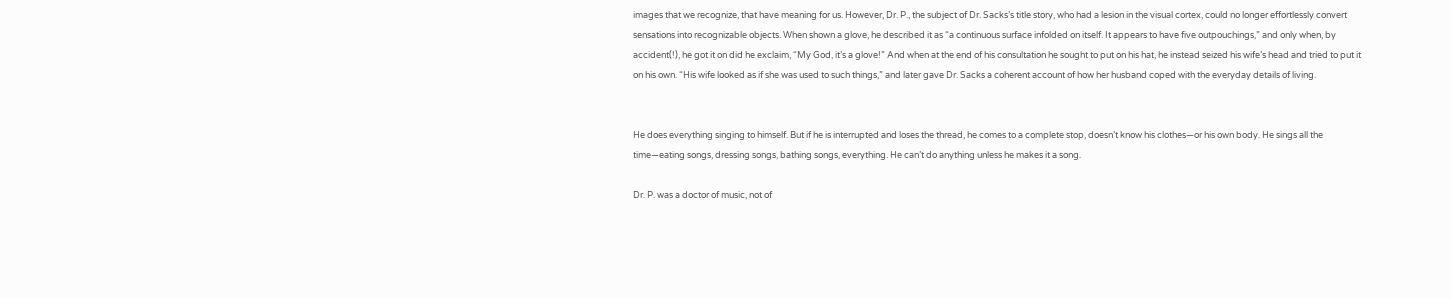images that we recognize, that have meaning for us. However, Dr. P., the subject of Dr. Sacks’s title story, who had a lesion in the visual cortex, could no longer effortlessly convert sensations into recognizable objects. When shown a glove, he described it as “a continuous surface infolded on itself. It appears to have five outpouchings,” and only when, by accident(!), he got it on did he exclaim, “My God, it’s a glove!” And when at the end of his consultation he sought to put on his hat, he instead seized his wife’s head and tried to put it on his own. “His wife looked as if she was used to such things,” and later gave Dr. Sacks a coherent account of how her husband coped with the everyday details of living.


He does everything singing to himself. But if he is interrupted and loses the thread, he comes to a complete stop, doesn’t know his clothes—or his own body. He sings all the time—eating songs, dressing songs, bathing songs, everything. He can’t do anything unless he makes it a song.

Dr. P. was a doctor of music, not of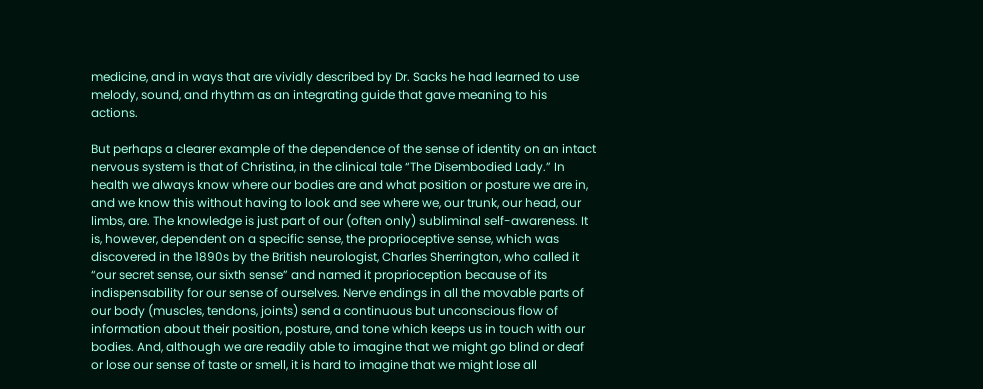medicine, and in ways that are vividly described by Dr. Sacks he had learned to use melody, sound, and rhythm as an integrating guide that gave meaning to his actions.

But perhaps a clearer example of the dependence of the sense of identity on an intact nervous system is that of Christina, in the clinical tale “The Disembodied Lady.” In health we always know where our bodies are and what position or posture we are in, and we know this without having to look and see where we, our trunk, our head, our limbs, are. The knowledge is just part of our (often only) subliminal self-awareness. It is, however, dependent on a specific sense, the proprioceptive sense, which was discovered in the 1890s by the British neurologist, Charles Sherrington, who called it “our secret sense, our sixth sense” and named it proprioception because of its indispensability for our sense of ourselves. Nerve endings in all the movable parts of our body (muscles, tendons, joints) send a continuous but unconscious flow of information about their position, posture, and tone which keeps us in touch with our bodies. And, although we are readily able to imagine that we might go blind or deaf or lose our sense of taste or smell, it is hard to imagine that we might lose all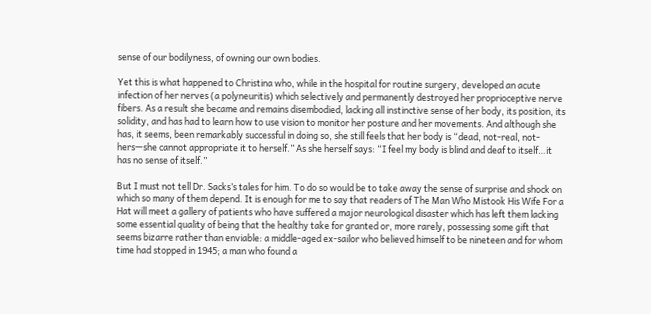sense of our bodilyness, of owning our own bodies.

Yet this is what happened to Christina who, while in the hospital for routine surgery, developed an acute infection of her nerves (a polyneuritis) which selectively and permanently destroyed her proprioceptive nerve fibers. As a result she became and remains disembodied, lacking all instinctive sense of her body, its position, its solidity, and has had to learn how to use vision to monitor her posture and her movements. And although she has, it seems, been remarkably successful in doing so, she still feels that her body is “dead, not-real, not-hers—she cannot appropriate it to herself.” As she herself says: “I feel my body is blind and deaf to itself…it has no sense of itself.”

But I must not tell Dr. Sacks’s tales for him. To do so would be to take away the sense of surprise and shock on which so many of them depend. It is enough for me to say that readers of The Man Who Mistook His Wife For a Hat will meet a gallery of patients who have suffered a major neurological disaster which has left them lacking some essential quality of being that the healthy take for granted or, more rarely, possessing some gift that seems bizarre rather than enviable: a middle-aged ex-sailor who believed himself to be nineteen and for whom time had stopped in 1945; a man who found a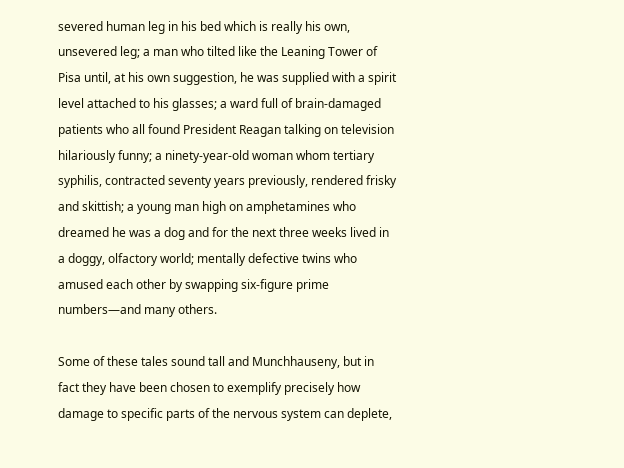severed human leg in his bed which is really his own, unsevered leg; a man who tilted like the Leaning Tower of Pisa until, at his own suggestion, he was supplied with a spirit level attached to his glasses; a ward full of brain-damaged patients who all found President Reagan talking on television hilariously funny; a ninety-year-old woman whom tertiary syphilis, contracted seventy years previously, rendered frisky and skittish; a young man high on amphetamines who dreamed he was a dog and for the next three weeks lived in a doggy, olfactory world; mentally defective twins who amused each other by swapping six-figure prime numbers—and many others.

Some of these tales sound tall and Munchhauseny, but in fact they have been chosen to exemplify precisely how damage to specific parts of the nervous system can deplete,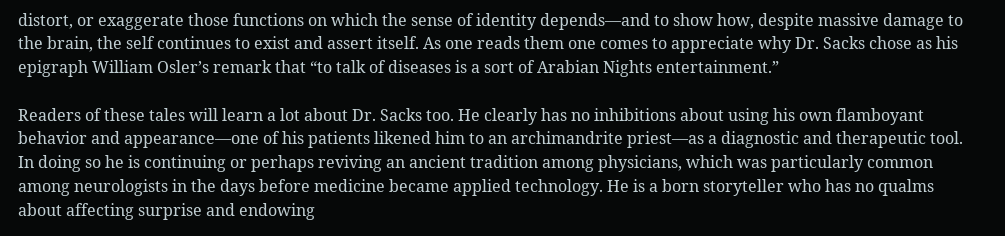distort, or exaggerate those functions on which the sense of identity depends—and to show how, despite massive damage to the brain, the self continues to exist and assert itself. As one reads them one comes to appreciate why Dr. Sacks chose as his epigraph William Osler’s remark that “to talk of diseases is a sort of Arabian Nights entertainment.”

Readers of these tales will learn a lot about Dr. Sacks too. He clearly has no inhibitions about using his own flamboyant behavior and appearance—one of his patients likened him to an archimandrite priest—as a diagnostic and therapeutic tool. In doing so he is continuing or perhaps reviving an ancient tradition among physicians, which was particularly common among neurologists in the days before medicine became applied technology. He is a born storyteller who has no qualms about affecting surprise and endowing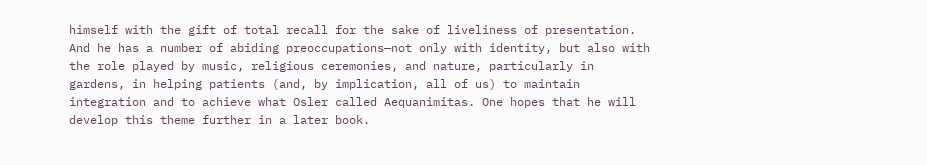himself with the gift of total recall for the sake of liveliness of presentation. And he has a number of abiding preoccupations—not only with identity, but also with the role played by music, religious ceremonies, and nature, particularly in gardens, in helping patients (and, by implication, all of us) to maintain integration and to achieve what Osler called Aequanimitas. One hopes that he will develop this theme further in a later book.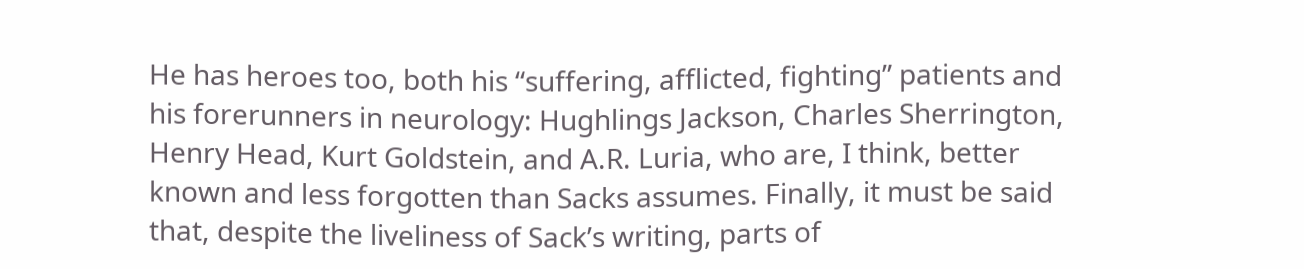He has heroes too, both his “suffering, afflicted, fighting” patients and his forerunners in neurology: Hughlings Jackson, Charles Sherrington, Henry Head, Kurt Goldstein, and A.R. Luria, who are, I think, better known and less forgotten than Sacks assumes. Finally, it must be said that, despite the liveliness of Sack’s writing, parts of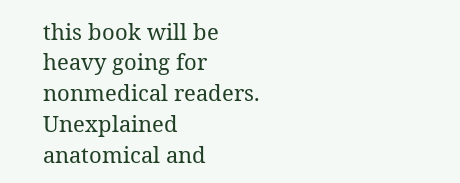this book will be heavy going for nonmedical readers. Unexplained anatomical and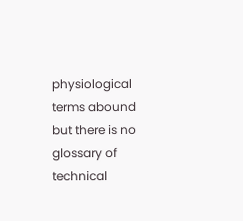physiological terms abound but there is no glossary of technical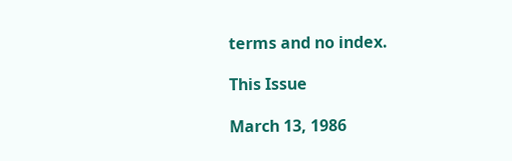terms and no index.

This Issue

March 13, 1986